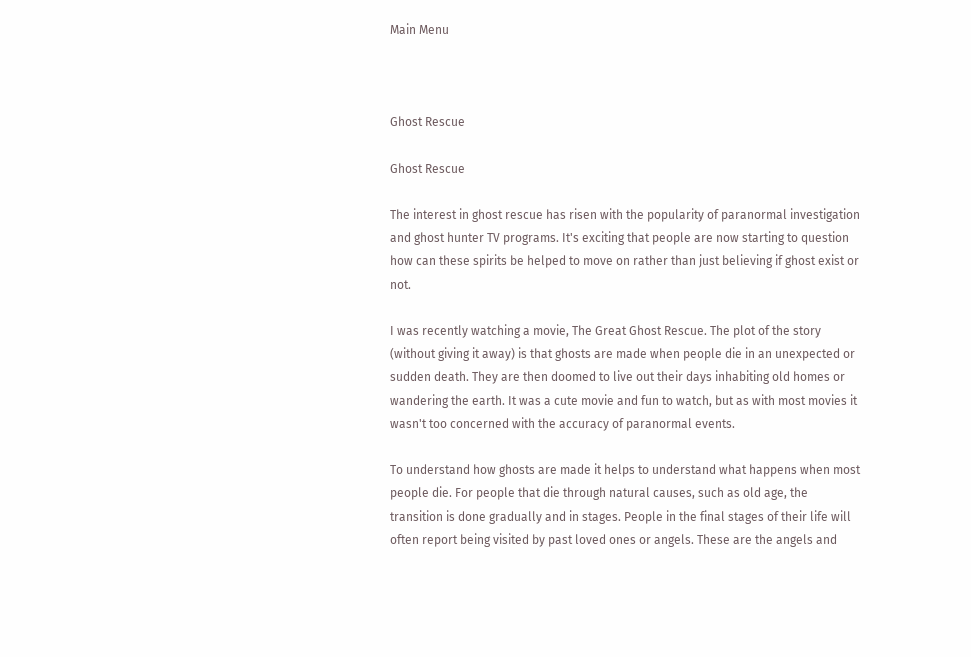Main Menu



Ghost Rescue

Ghost Rescue

The interest in ghost rescue has risen with the popularity of paranormal investigation and ghost hunter TV programs. It's exciting that people are now starting to question how can these spirits be helped to move on rather than just believing if ghost exist or not.

I was recently watching a movie, The Great Ghost Rescue. The plot of the story (without giving it away) is that ghosts are made when people die in an unexpected or sudden death. They are then doomed to live out their days inhabiting old homes or wandering the earth. It was a cute movie and fun to watch, but as with most movies it wasn't too concerned with the accuracy of paranormal events.

To understand how ghosts are made it helps to understand what happens when most people die. For people that die through natural causes, such as old age, the transition is done gradually and in stages. People in the final stages of their life will often report being visited by past loved ones or angels. These are the angels and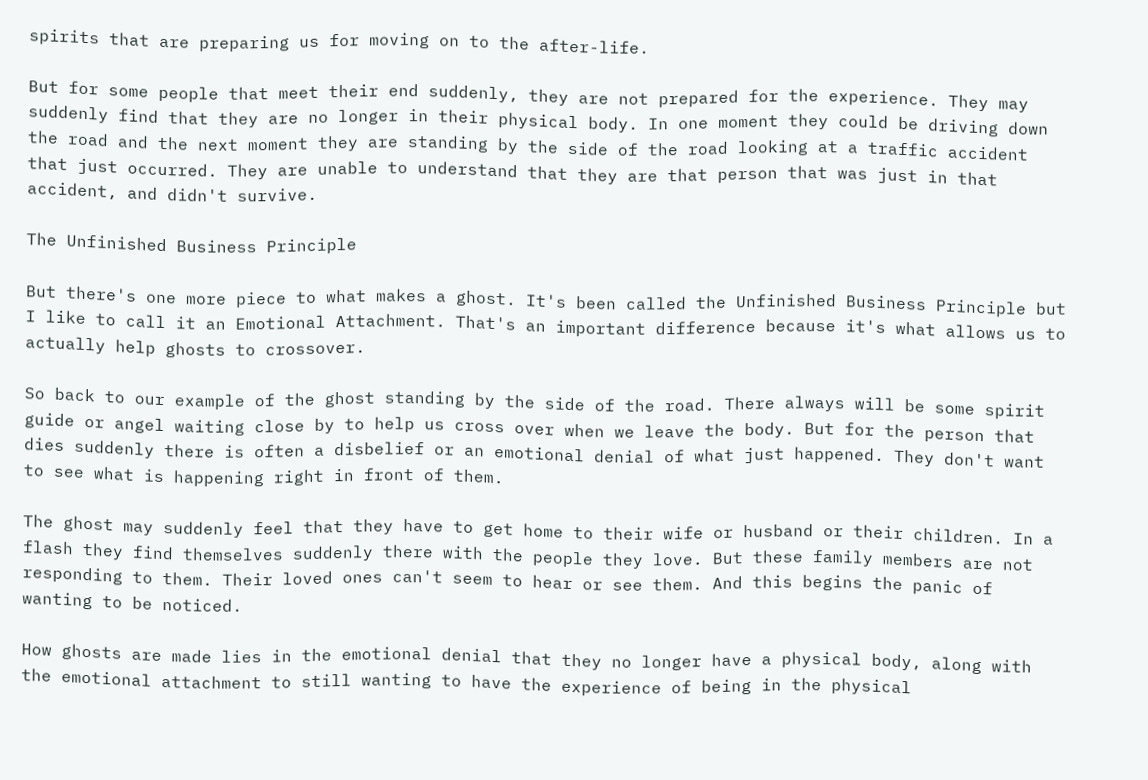spirits that are preparing us for moving on to the after-life.

But for some people that meet their end suddenly, they are not prepared for the experience. They may suddenly find that they are no longer in their physical body. In one moment they could be driving down the road and the next moment they are standing by the side of the road looking at a traffic accident that just occurred. They are unable to understand that they are that person that was just in that accident, and didn't survive.

The Unfinished Business Principle

But there's one more piece to what makes a ghost. It's been called the Unfinished Business Principle but I like to call it an Emotional Attachment. That's an important difference because it's what allows us to actually help ghosts to crossover.

So back to our example of the ghost standing by the side of the road. There always will be some spirit guide or angel waiting close by to help us cross over when we leave the body. But for the person that dies suddenly there is often a disbelief or an emotional denial of what just happened. They don't want to see what is happening right in front of them.

The ghost may suddenly feel that they have to get home to their wife or husband or their children. In a flash they find themselves suddenly there with the people they love. But these family members are not responding to them. Their loved ones can't seem to hear or see them. And this begins the panic of wanting to be noticed.

How ghosts are made lies in the emotional denial that they no longer have a physical body, along with the emotional attachment to still wanting to have the experience of being in the physical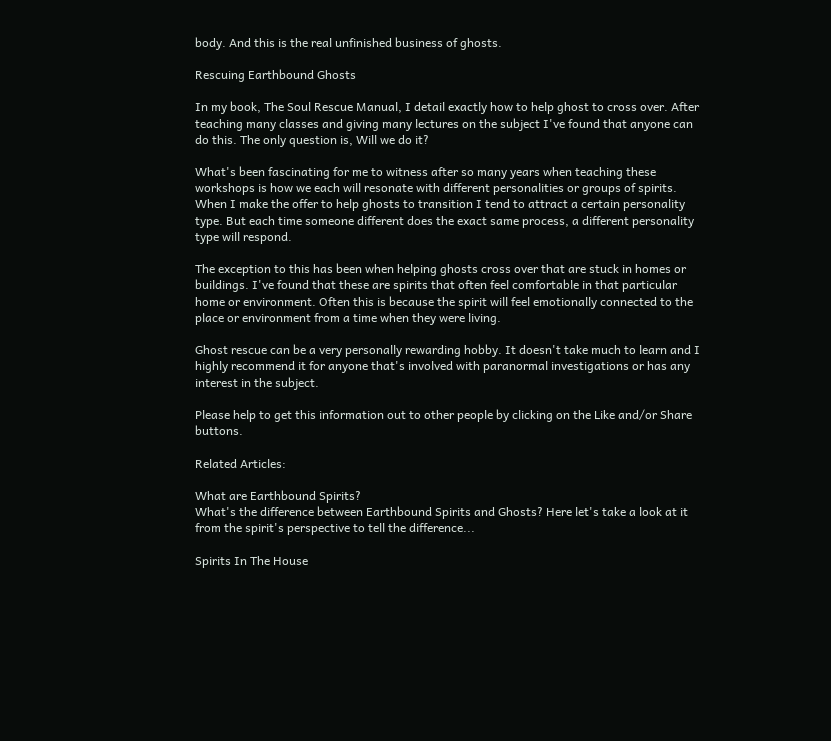body. And this is the real unfinished business of ghosts.

Rescuing Earthbound Ghosts

In my book, The Soul Rescue Manual, I detail exactly how to help ghost to cross over. After teaching many classes and giving many lectures on the subject I've found that anyone can do this. The only question is, Will we do it?

What's been fascinating for me to witness after so many years when teaching these workshops is how we each will resonate with different personalities or groups of spirits. When I make the offer to help ghosts to transition I tend to attract a certain personality type. But each time someone different does the exact same process, a different personality type will respond.

The exception to this has been when helping ghosts cross over that are stuck in homes or buildings. I've found that these are spirits that often feel comfortable in that particular home or environment. Often this is because the spirit will feel emotionally connected to the place or environment from a time when they were living.

Ghost rescue can be a very personally rewarding hobby. It doesn't take much to learn and I highly recommend it for anyone that's involved with paranormal investigations or has any interest in the subject.

Please help to get this information out to other people by clicking on the Like and/or Share buttons.

Related Articles:

What are Earthbound Spirits?
What's the difference between Earthbound Spirits and Ghosts? Here let's take a look at it from the spirit's perspective to tell the difference...

Spirits In The House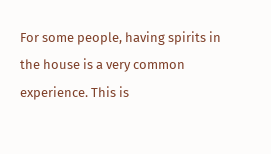For some people, having spirits in the house is a very common experience. This is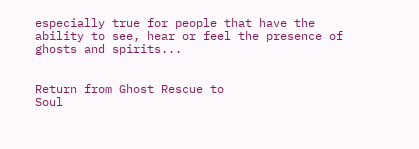especially true for people that have the ability to see, hear or feel the presence of ghosts and spirits...


Return from Ghost Rescue to
Soul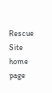Rescue Site home page